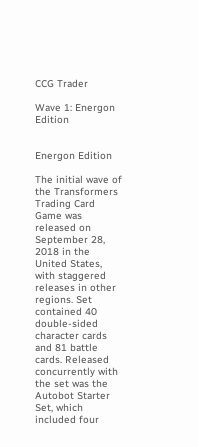CCG Trader

Wave 1: Energon Edition


Energon Edition

The initial wave of the Transformers Trading Card Game was released on September 28, 2018 in the United States, with staggered releases in other regions. Set contained 40 double-sided character cards and 81 battle cards. Released concurrently with the set was the Autobot Starter Set, which included four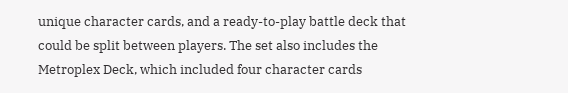unique character cards, and a ready-to-play battle deck that could be split between players. The set also includes the Metroplex Deck, which included four character cards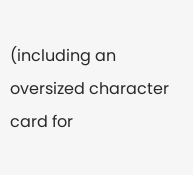(including an oversized character card for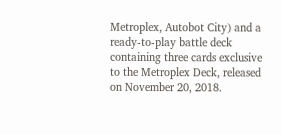Metroplex, Autobot City) and a ready-to-play battle deck containing three cards exclusive to the Metroplex Deck, released on November 20, 2018.